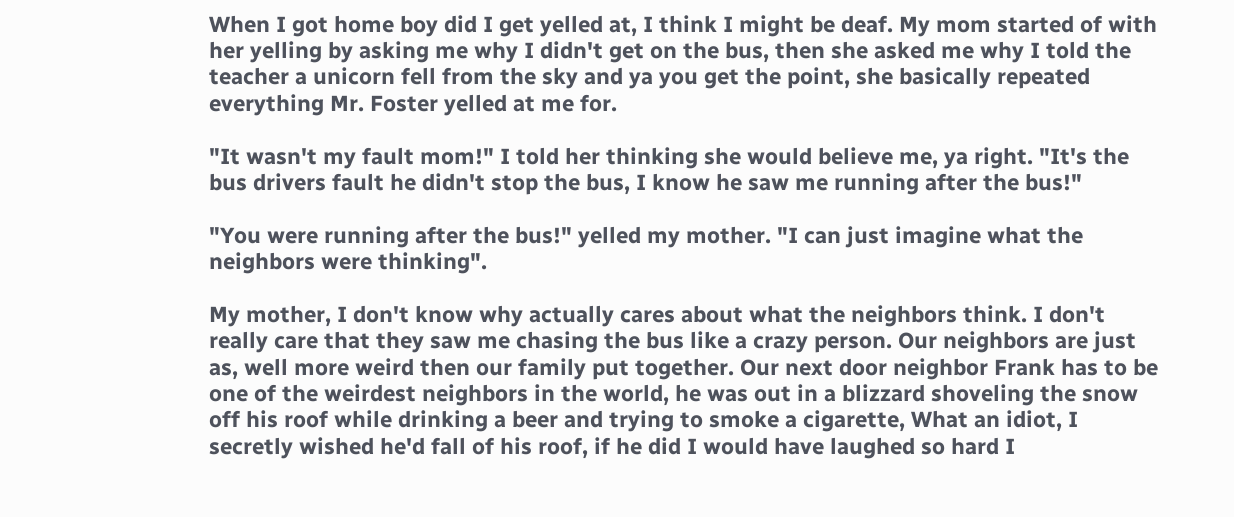When I got home boy did I get yelled at, I think I might be deaf. My mom started of with her yelling by asking me why I didn't get on the bus, then she asked me why I told the teacher a unicorn fell from the sky and ya you get the point, she basically repeated everything Mr. Foster yelled at me for.

"It wasn't my fault mom!" I told her thinking she would believe me, ya right. "It's the bus drivers fault he didn't stop the bus, I know he saw me running after the bus!"

"You were running after the bus!" yelled my mother. "I can just imagine what the neighbors were thinking".

My mother, I don't know why actually cares about what the neighbors think. I don't really care that they saw me chasing the bus like a crazy person. Our neighbors are just as, well more weird then our family put together. Our next door neighbor Frank has to be one of the weirdest neighbors in the world, he was out in a blizzard shoveling the snow off his roof while drinking a beer and trying to smoke a cigarette, What an idiot, I secretly wished he'd fall of his roof, if he did I would have laughed so hard I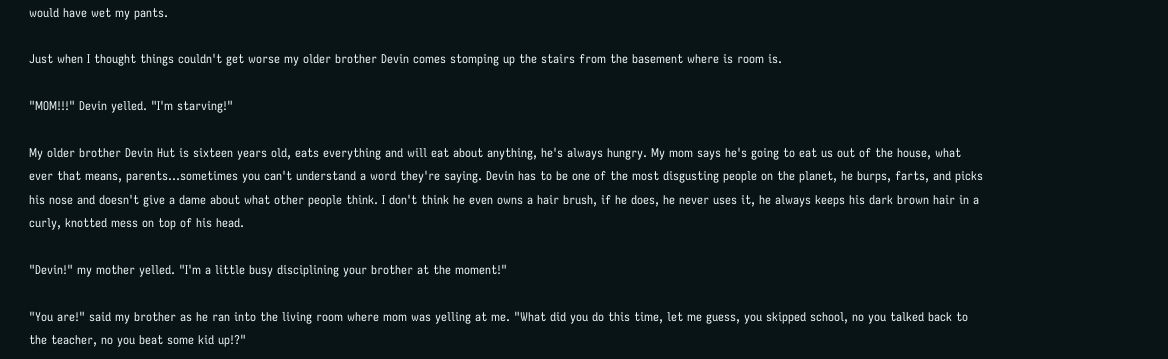would have wet my pants.

Just when I thought things couldn't get worse my older brother Devin comes stomping up the stairs from the basement where is room is.

"MOM!!!" Devin yelled. "I'm starving!"

My older brother Devin Hut is sixteen years old, eats everything and will eat about anything, he's always hungry. My mom says he's going to eat us out of the house, what ever that means, parents…sometimes you can't understand a word they're saying. Devin has to be one of the most disgusting people on the planet, he burps, farts, and picks his nose and doesn't give a dame about what other people think. I don't think he even owns a hair brush, if he does, he never uses it, he always keeps his dark brown hair in a curly, knotted mess on top of his head.

"Devin!" my mother yelled. "I'm a little busy disciplining your brother at the moment!"

"You are!" said my brother as he ran into the living room where mom was yelling at me. "What did you do this time, let me guess, you skipped school, no you talked back to the teacher, no you beat some kid up!?"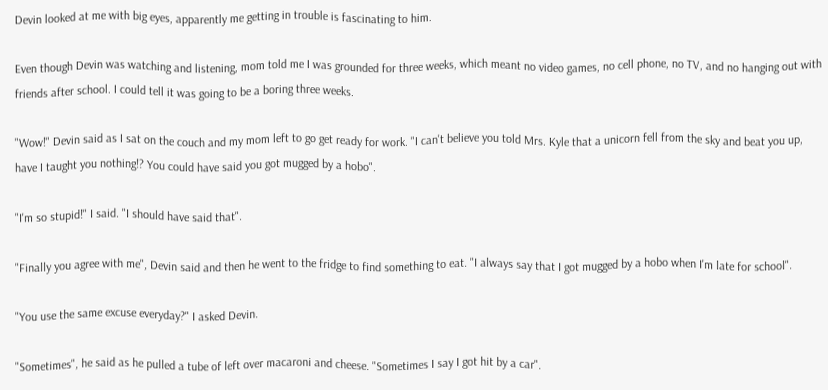Devin looked at me with big eyes, apparently me getting in trouble is fascinating to him.

Even though Devin was watching and listening, mom told me I was grounded for three weeks, which meant no video games, no cell phone, no TV, and no hanging out with friends after school. I could tell it was going to be a boring three weeks.

"Wow!" Devin said as I sat on the couch and my mom left to go get ready for work. "I can't believe you told Mrs. Kyle that a unicorn fell from the sky and beat you up, have I taught you nothing!? You could have said you got mugged by a hobo".

"I'm so stupid!" I said. "I should have said that".

"Finally you agree with me", Devin said and then he went to the fridge to find something to eat. "I always say that I got mugged by a hobo when I'm late for school".

"You use the same excuse everyday?" I asked Devin.

"Sometimes", he said as he pulled a tube of left over macaroni and cheese. "Sometimes I say I got hit by a car".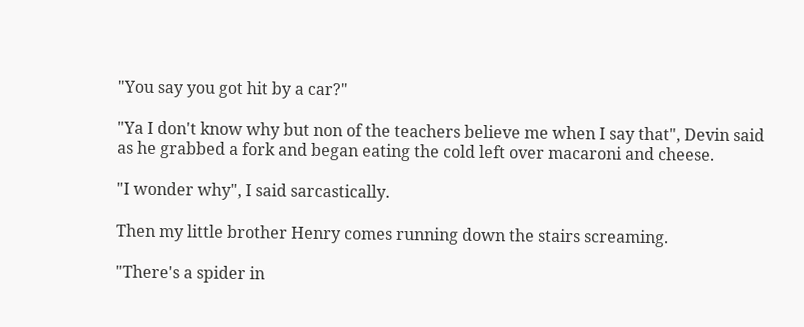"You say you got hit by a car?"

"Ya I don't know why but non of the teachers believe me when I say that", Devin said as he grabbed a fork and began eating the cold left over macaroni and cheese.

"I wonder why", I said sarcastically.

Then my little brother Henry comes running down the stairs screaming.

"There's a spider in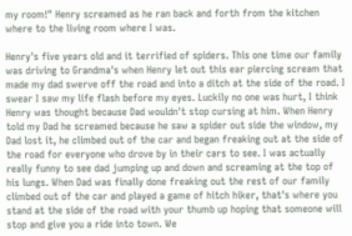my room!" Henry screamed as he ran back and forth from the kitchen where to the living room where I was.

Henry's five years old and it terrified of spiders. This one time our family was driving to Grandma's when Henry let out this ear piercing scream that made my dad swerve off the road and into a ditch at the side of the road. I swear I saw my life flash before my eyes. Luckily no one was hurt, I think Henry was thought because Dad wouldn't stop cursing at him. When Henry told my Dad he screamed because he saw a spider out side the window, my Dad lost it, he climbed out of the car and began freaking out at the side of the road for everyone who drove by in their cars to see. I was actually really funny to see dad jumping up and down and screaming at the top of his lungs. When Dad was finally done freaking out the rest of our family climbed out of the car and played a game of hitch hiker, that's where you stand at the side of the road with your thumb up hoping that someone will stop and give you a ride into town. We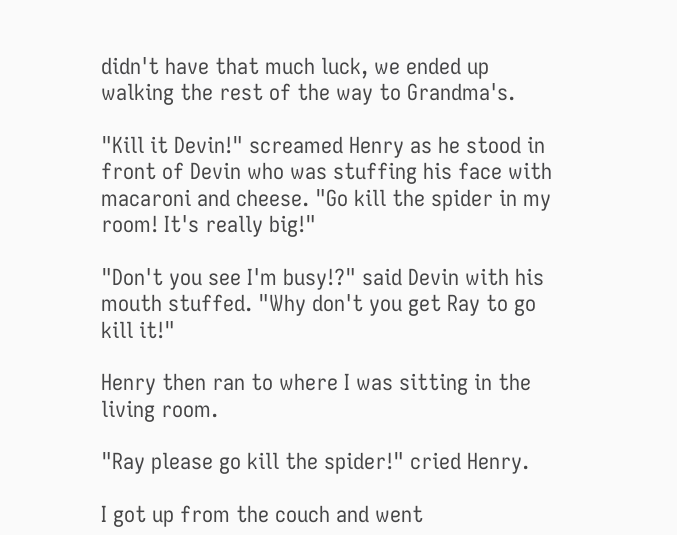didn't have that much luck, we ended up walking the rest of the way to Grandma's.

"Kill it Devin!" screamed Henry as he stood in front of Devin who was stuffing his face with macaroni and cheese. "Go kill the spider in my room! It's really big!"

"Don't you see I'm busy!?" said Devin with his mouth stuffed. "Why don't you get Ray to go kill it!"

Henry then ran to where I was sitting in the living room.

"Ray please go kill the spider!" cried Henry.

I got up from the couch and went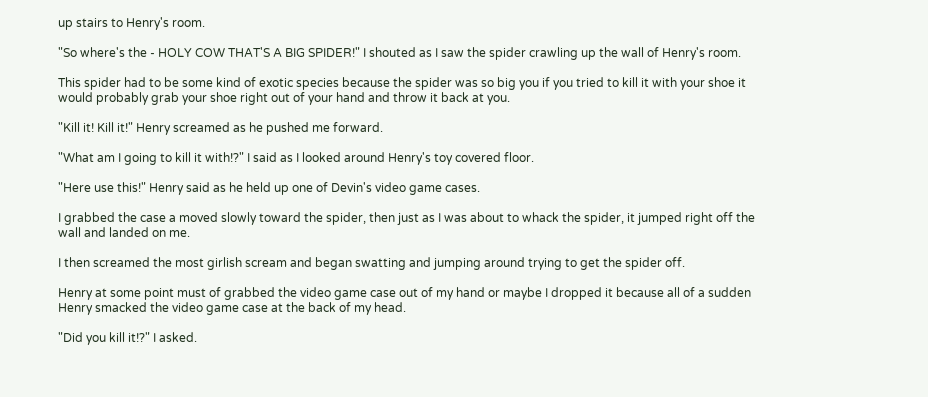up stairs to Henry's room.

"So where's the - HOLY COW THAT'S A BIG SPIDER!" I shouted as I saw the spider crawling up the wall of Henry's room.

This spider had to be some kind of exotic species because the spider was so big you if you tried to kill it with your shoe it would probably grab your shoe right out of your hand and throw it back at you.

"Kill it! Kill it!" Henry screamed as he pushed me forward.

"What am I going to kill it with!?" I said as I looked around Henry's toy covered floor.

"Here use this!" Henry said as he held up one of Devin's video game cases.

I grabbed the case a moved slowly toward the spider, then just as I was about to whack the spider, it jumped right off the wall and landed on me.

I then screamed the most girlish scream and began swatting and jumping around trying to get the spider off.

Henry at some point must of grabbed the video game case out of my hand or maybe I dropped it because all of a sudden Henry smacked the video game case at the back of my head.

"Did you kill it!?" I asked.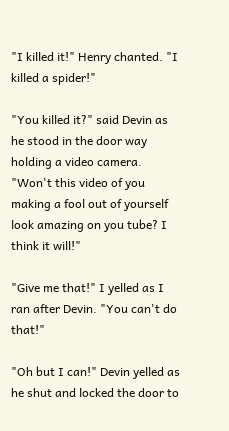"I killed it!" Henry chanted. "I killed a spider!"

"You killed it?" said Devin as he stood in the door way holding a video camera. "Won't this video of you making a fool out of yourself look amazing on you tube? I think it will!"

"Give me that!" I yelled as I ran after Devin. "You can't do that!"

"Oh but I can!" Devin yelled as he shut and locked the door to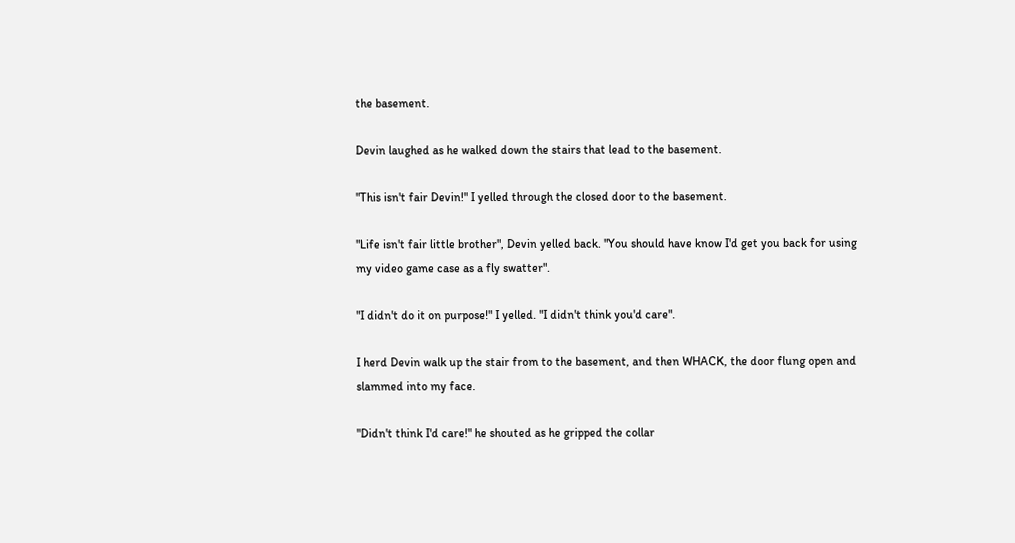the basement.

Devin laughed as he walked down the stairs that lead to the basement.

"This isn't fair Devin!" I yelled through the closed door to the basement.

"Life isn't fair little brother", Devin yelled back. "You should have know I'd get you back for using my video game case as a fly swatter".

"I didn't do it on purpose!" I yelled. "I didn't think you'd care".

I herd Devin walk up the stair from to the basement, and then WHACK, the door flung open and slammed into my face.

"Didn't think I'd care!" he shouted as he gripped the collar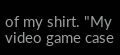of my shirt. "My video game case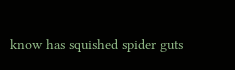know has squished spider guts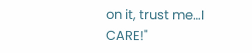on it, trust me…I CARE!"